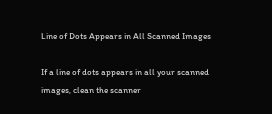Line of Dots Appears in All Scanned Images

If a line of dots appears in all your scanned images, clean the scanner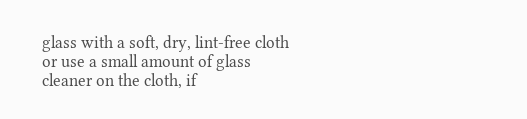glass with a soft, dry, lint-free cloth or use a small amount of glass cleaner on the cloth, if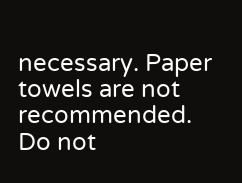necessary. Paper towels are not recommended.
Do not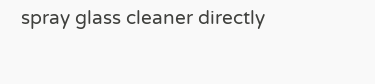spray glass cleaner directly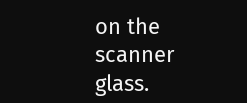on the scanner glass.